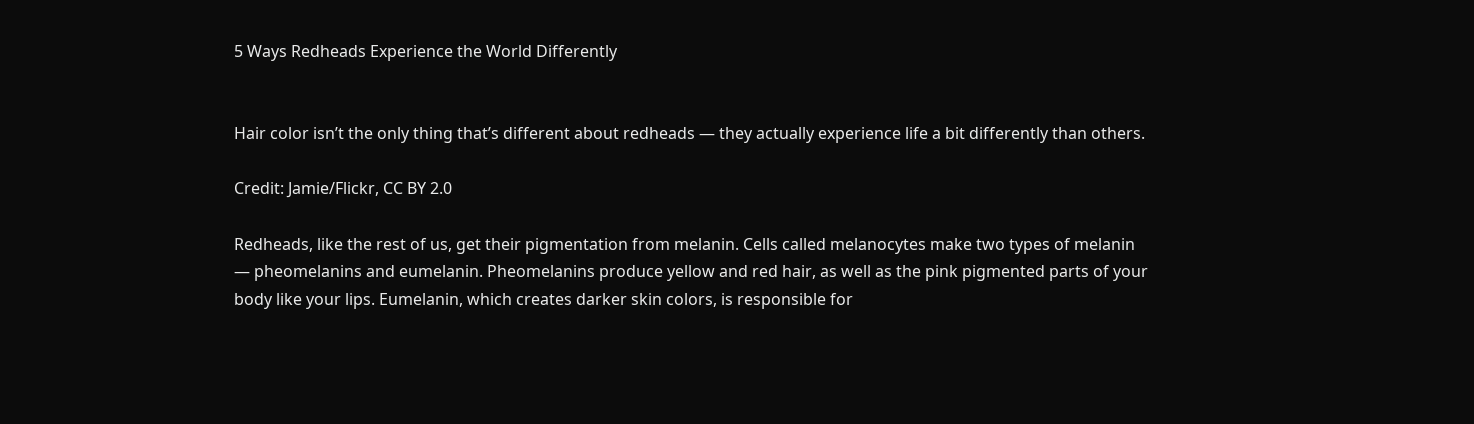5 Ways Redheads Experience the World Differently


Hair color isn’t the only thing that’s different about redheads — they actually experience life a bit differently than others.

Credit: Jamie/Flickr, CC BY 2.0

Redheads, like the rest of us, get their pigmentation from melanin. Cells called melanocytes make two types of melanin — pheomelanins and eumelanin. Pheomelanins produce yellow and red hair, as well as the pink pigmented parts of your body like your lips. Eumelanin, which creates darker skin colors, is responsible for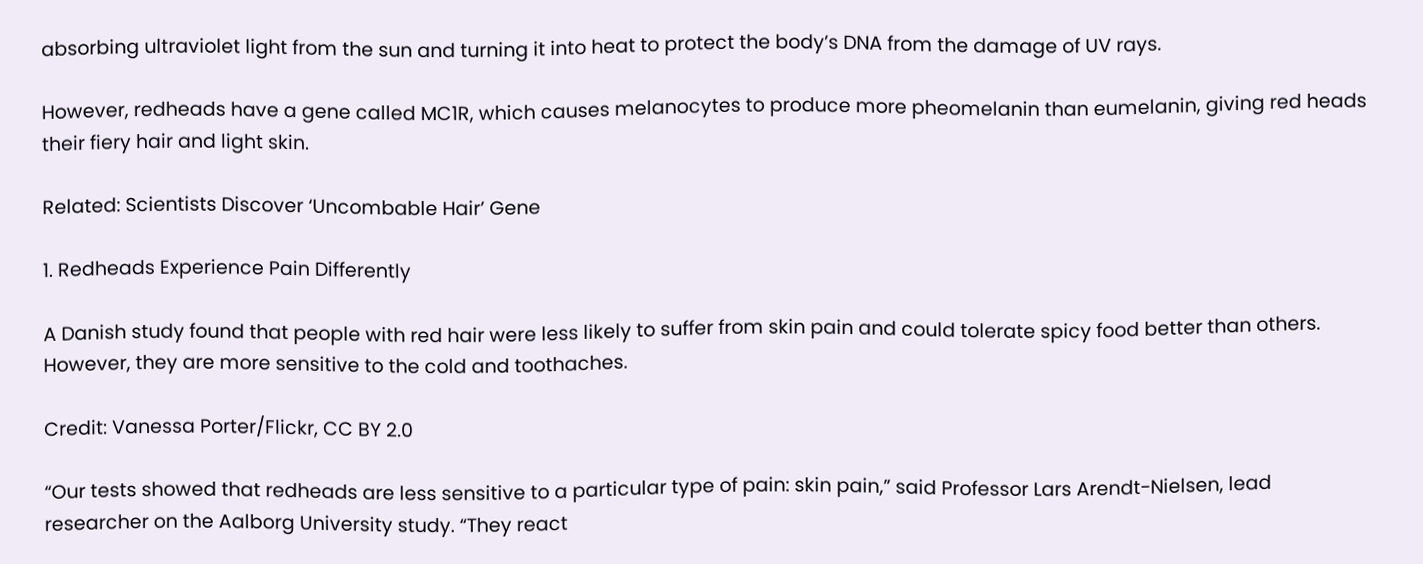absorbing ultraviolet light from the sun and turning it into heat to protect the body’s DNA from the damage of UV rays.

However, redheads have a gene called MC1R, which causes melanocytes to produce more pheomelanin than eumelanin, giving red heads their fiery hair and light skin.

Related: Scientists Discover ‘Uncombable Hair’ Gene

1. Redheads Experience Pain Differently

A Danish study found that people with red hair were less likely to suffer from skin pain and could tolerate spicy food better than others. However, they are more sensitive to the cold and toothaches.

Credit: Vanessa Porter/Flickr, CC BY 2.0

“Our tests showed that redheads are less sensitive to a particular type of pain: skin pain,” said Professor Lars Arendt-Nielsen, lead researcher on the Aalborg University study. “They react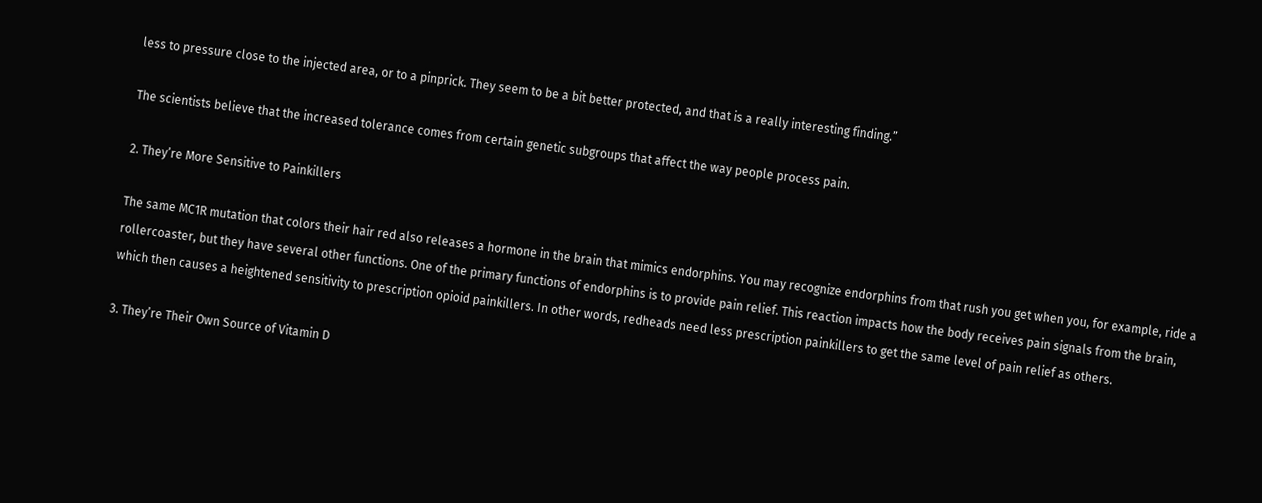less to pressure close to the injected area, or to a pinprick. They seem to be a bit better protected, and that is a really interesting finding.”

The scientists believe that the increased tolerance comes from certain genetic subgroups that affect the way people process pain.

2. They’re More Sensitive to Painkillers

The same MC1R mutation that colors their hair red also releases a hormone in the brain that mimics endorphins. You may recognize endorphins from that rush you get when you, for example, ride a rollercoaster, but they have several other functions. One of the primary functions of endorphins is to provide pain relief. This reaction impacts how the body receives pain signals from the brain, which then causes a heightened sensitivity to prescription opioid painkillers. In other words, redheads need less prescription painkillers to get the same level of pain relief as others.

3. They’re Their Own Source of Vitamin D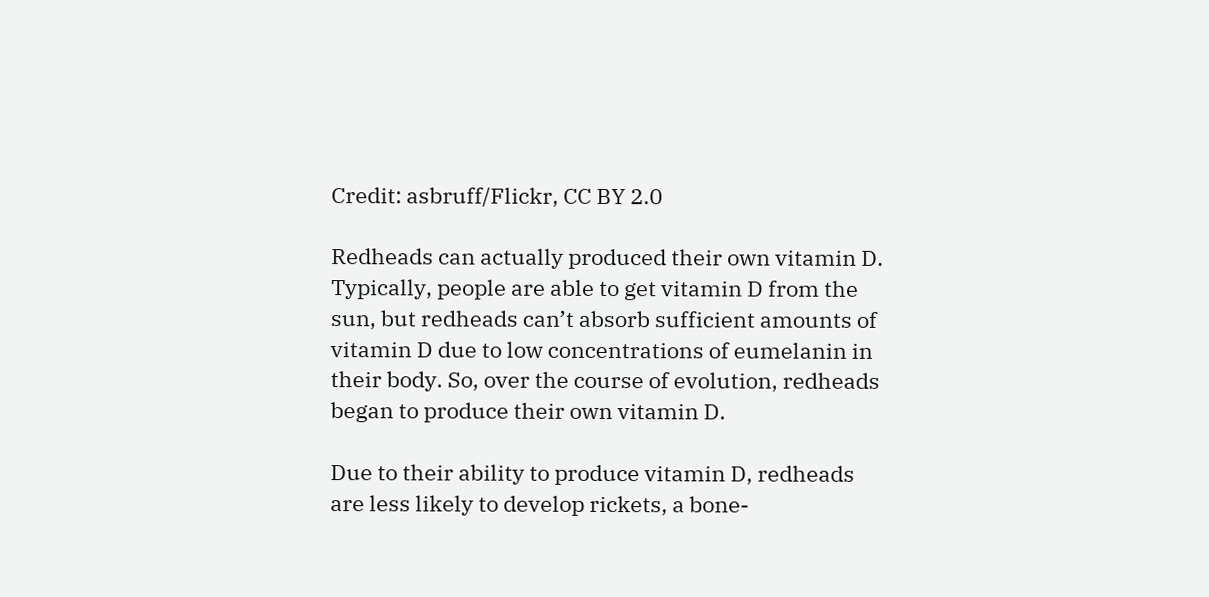Credit: asbruff/Flickr, CC BY 2.0

Redheads can actually produced their own vitamin D. Typically, people are able to get vitamin D from the sun, but redheads can’t absorb sufficient amounts of vitamin D due to low concentrations of eumelanin in their body. So, over the course of evolution, redheads began to produce their own vitamin D.

Due to their ability to produce vitamin D, redheads are less likely to develop rickets, a bone-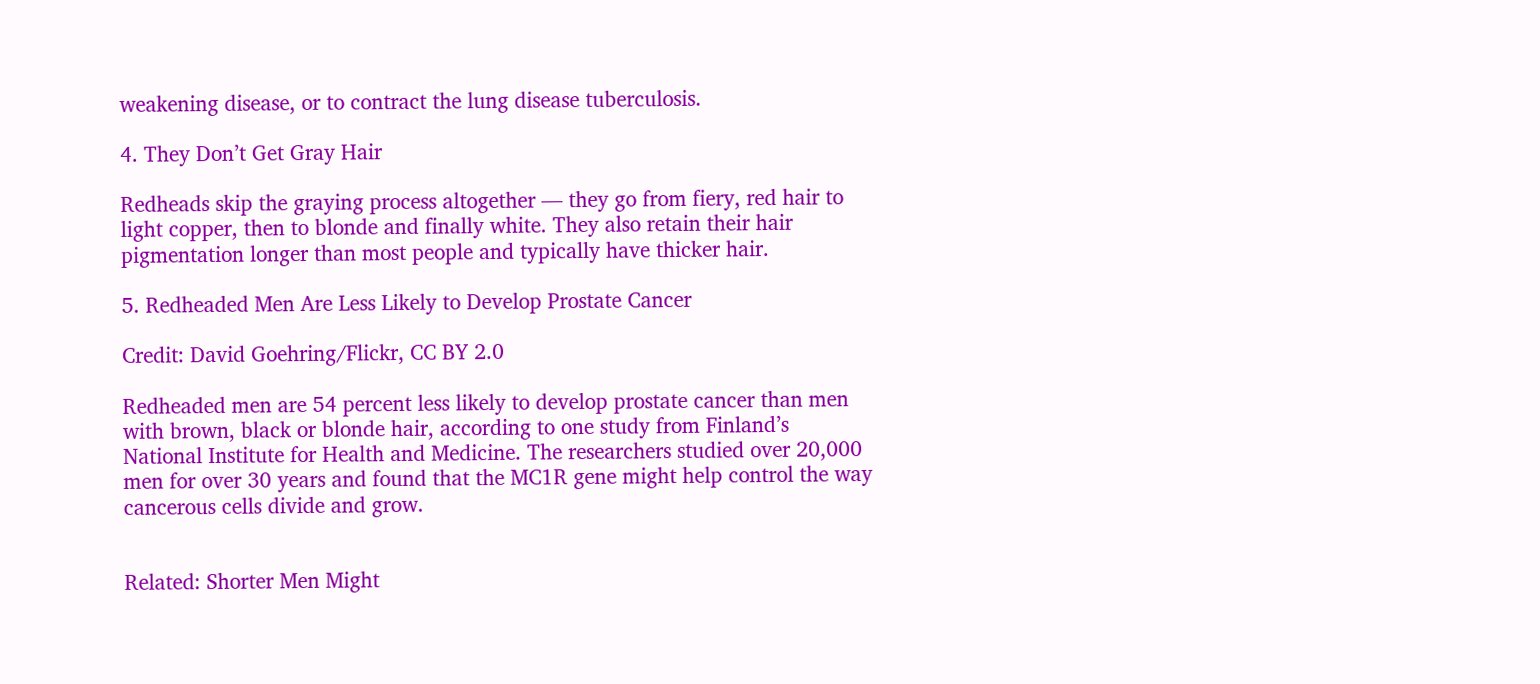weakening disease, or to contract the lung disease tuberculosis.

4. They Don’t Get Gray Hair

Redheads skip the graying process altogether — they go from fiery, red hair to light copper, then to blonde and finally white. They also retain their hair pigmentation longer than most people and typically have thicker hair.

5. Redheaded Men Are Less Likely to Develop Prostate Cancer

Credit: David Goehring/Flickr, CC BY 2.0

Redheaded men are 54 percent less likely to develop prostate cancer than men with brown, black or blonde hair, according to one study from Finland’s National Institute for Health and Medicine. The researchers studied over 20,000 men for over 30 years and found that the MC1R gene might help control the way cancerous cells divide and grow.


Related: Shorter Men Might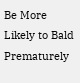Be More Likely to Bald Prematurely